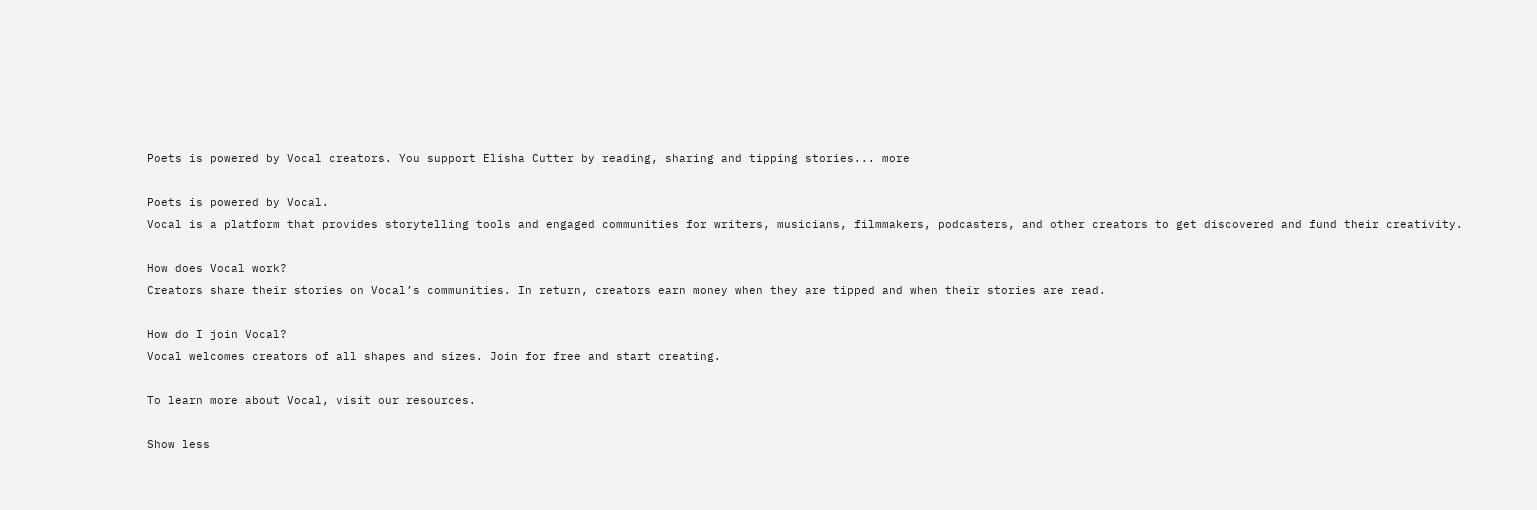Poets is powered by Vocal creators. You support Elisha Cutter by reading, sharing and tipping stories... more

Poets is powered by Vocal.
Vocal is a platform that provides storytelling tools and engaged communities for writers, musicians, filmmakers, podcasters, and other creators to get discovered and fund their creativity.

How does Vocal work?
Creators share their stories on Vocal’s communities. In return, creators earn money when they are tipped and when their stories are read.

How do I join Vocal?
Vocal welcomes creators of all shapes and sizes. Join for free and start creating.

To learn more about Vocal, visit our resources.

Show less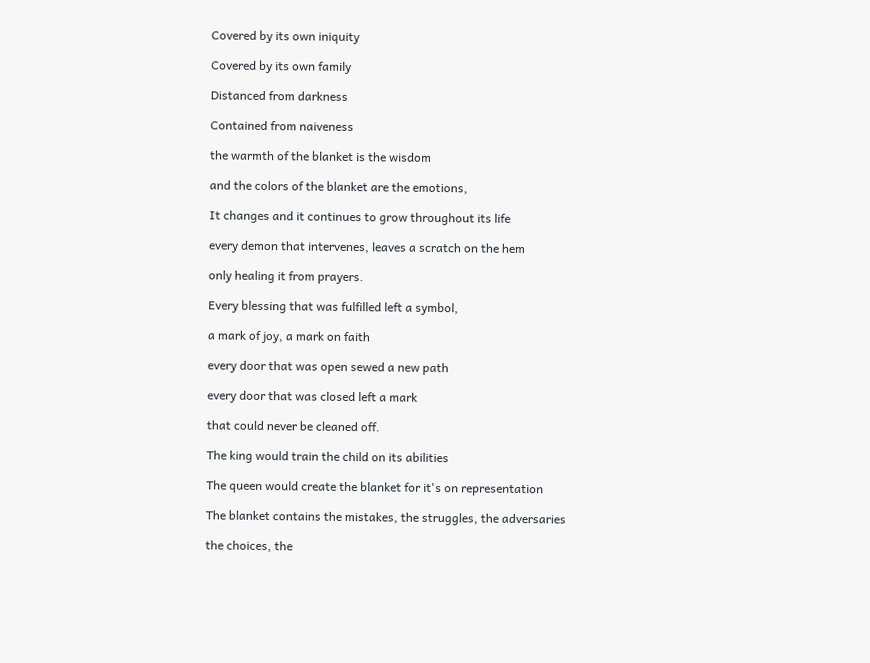Covered by its own iniquity

Covered by its own family

Distanced from darkness

Contained from naiveness

the warmth of the blanket is the wisdom

and the colors of the blanket are the emotions,

It changes and it continues to grow throughout its life

every demon that intervenes, leaves a scratch on the hem

only healing it from prayers.

Every blessing that was fulfilled left a symbol,

a mark of joy, a mark on faith

every door that was open sewed a new path

every door that was closed left a mark

that could never be cleaned off.

The king would train the child on its abilities

The queen would create the blanket for it's on representation

The blanket contains the mistakes, the struggles, the adversaries

the choices, the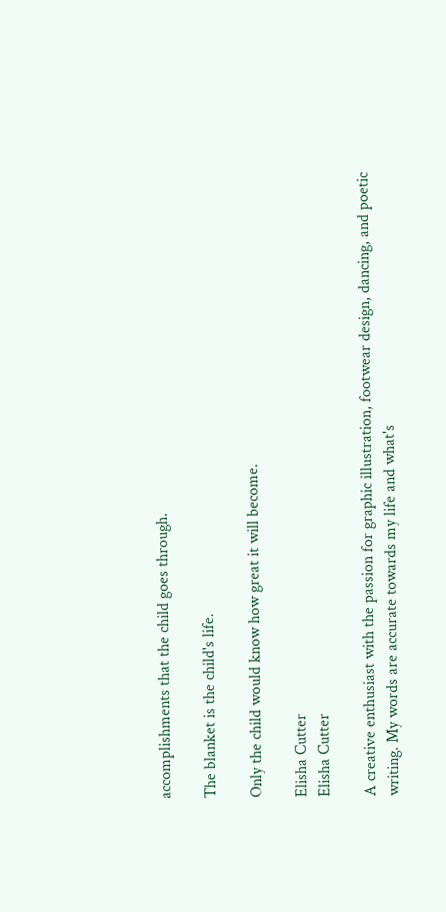accomplishments that the child goes through.

The blanket is the child's life.

Only the child would know how great it will become.

Elisha Cutter
Elisha Cutter

A creative enthusiast with the passion for graphic illustration, footwear design, dancing, and poetic writing. My words are accurate towards my life and what's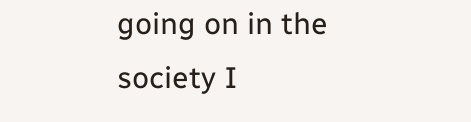going on in the society I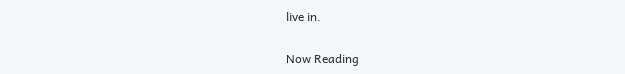live in.

Now Reading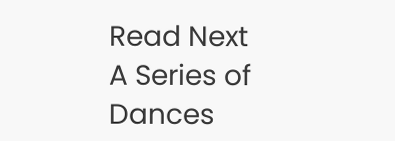Read Next
A Series of Dances